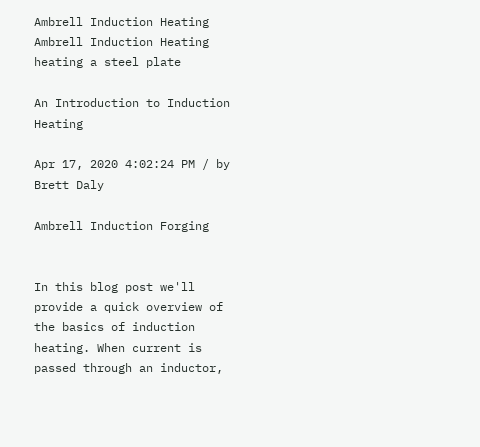Ambrell Induction Heating
Ambrell Induction Heating
heating a steel plate

An Introduction to Induction Heating

Apr 17, 2020 4:02:24 PM / by Brett Daly

Ambrell Induction Forging


In this blog post we'll provide a quick overview of the basics of induction heating. When current is passed through an inductor,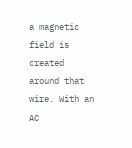a magnetic field is created around that wire. With an AC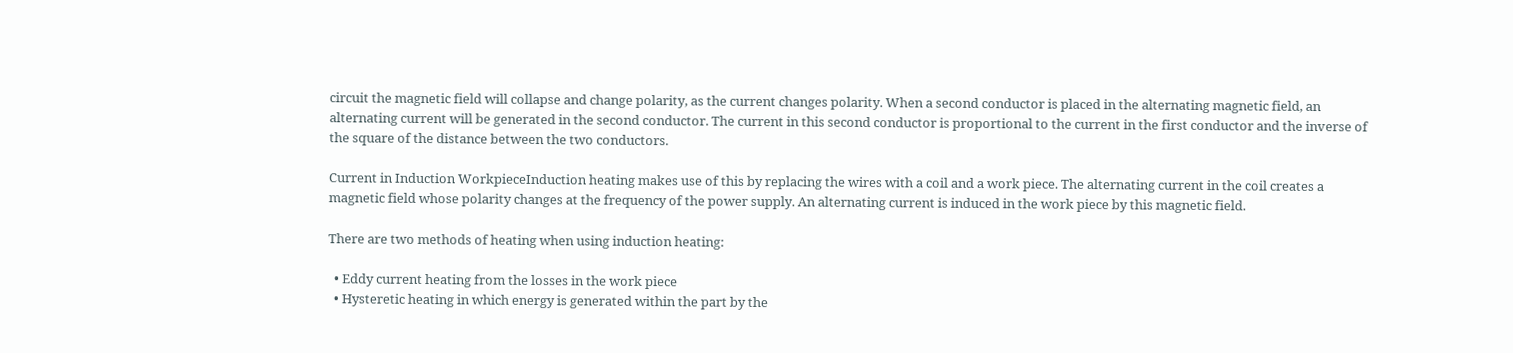circuit the magnetic field will collapse and change polarity, as the current changes polarity. When a second conductor is placed in the alternating magnetic field, an alternating current will be generated in the second conductor. The current in this second conductor is proportional to the current in the first conductor and the inverse of the square of the distance between the two conductors.

Current in Induction WorkpieceInduction heating makes use of this by replacing the wires with a coil and a work piece. The alternating current in the coil creates a magnetic field whose polarity changes at the frequency of the power supply. An alternating current is induced in the work piece by this magnetic field.

There are two methods of heating when using induction heating:

  • Eddy current heating from the losses in the work piece
  • Hysteretic heating in which energy is generated within the part by the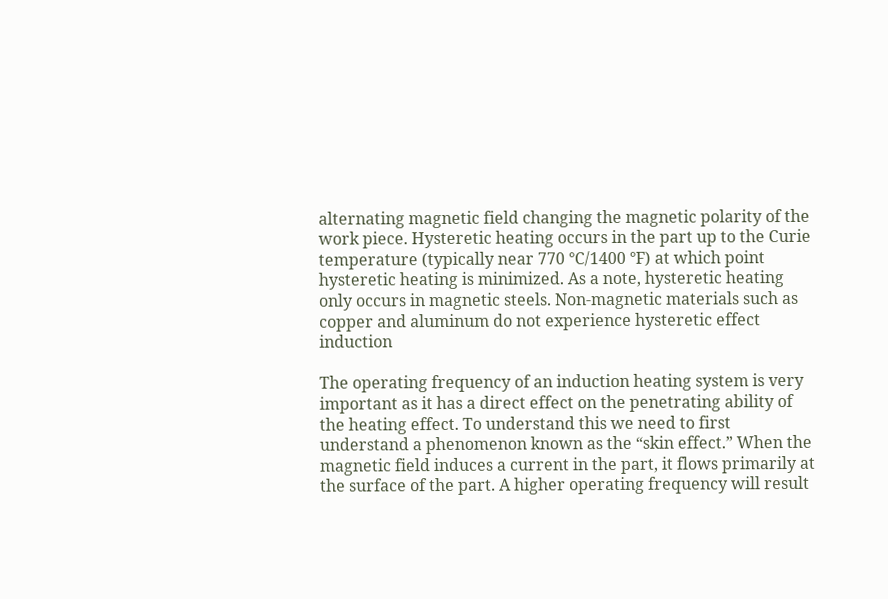alternating magnetic field changing the magnetic polarity of the work piece. Hysteretic heating occurs in the part up to the Curie temperature (typically near 770 °C/1400 °F) at which point hysteretic heating is minimized. As a note, hysteretic heating only occurs in magnetic steels. Non-magnetic materials such as copper and aluminum do not experience hysteretic effect induction

The operating frequency of an induction heating system is very important as it has a direct effect on the penetrating ability of the heating effect. To understand this we need to first understand a phenomenon known as the “skin effect.” When the magnetic field induces a current in the part, it flows primarily at the surface of the part. A higher operating frequency will result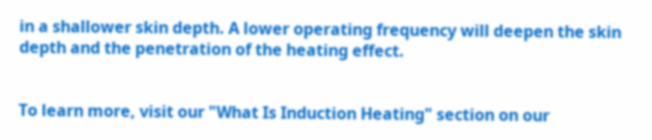in a shallower skin depth. A lower operating frequency will deepen the skin depth and the penetration of the heating effect.


To learn more, visit our "What Is Induction Heating" section on our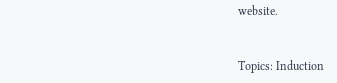website.


Topics: Induction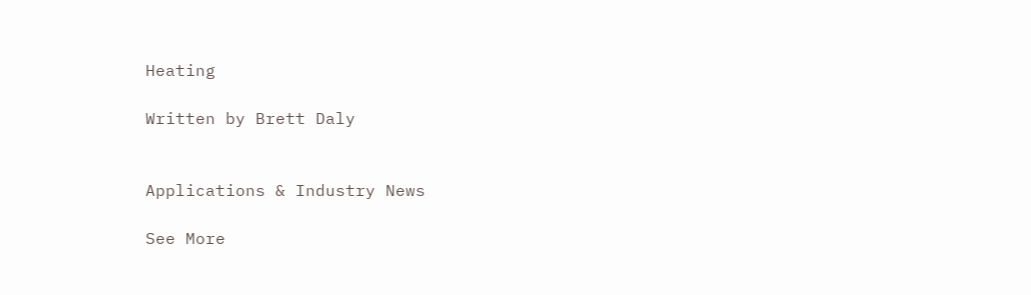Heating

Written by Brett Daly


Applications & Industry News

See More